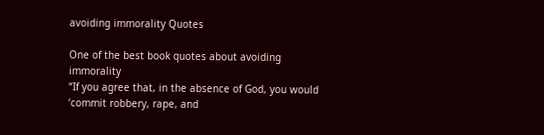avoiding immorality Quotes

One of the best book quotes about avoiding immorality
“If you agree that, in the absence of God, you would ‘commit robbery, rape, and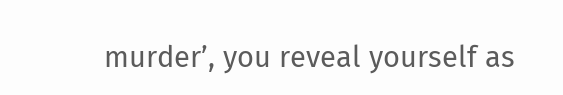murder’, you reveal yourself as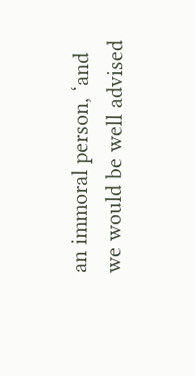an immoral person, ‘and we would be well advised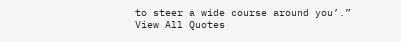to steer a wide course around you’.”
View All Quotes